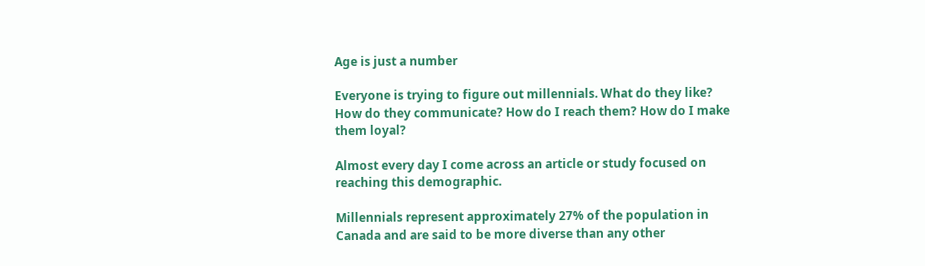Age is just a number

Everyone is trying to figure out millennials. What do they like? How do they communicate? How do I reach them? How do I make them loyal?

Almost every day I come across an article or study focused on reaching this demographic.

Millennials represent approximately 27% of the population in Canada and are said to be more diverse than any other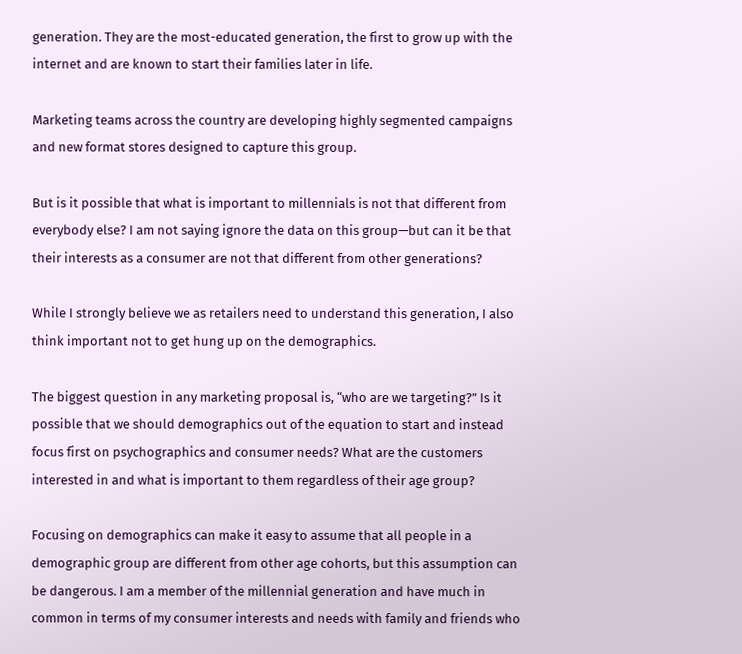generation. They are the most-educated generation, the first to grow up with the internet and are known to start their families later in life.

Marketing teams across the country are developing highly segmented campaigns and new format stores designed to capture this group.

But is it possible that what is important to millennials is not that different from everybody else? I am not saying ignore the data on this group—but can it be that their interests as a consumer are not that different from other generations?

While I strongly believe we as retailers need to understand this generation, I also think important not to get hung up on the demographics.

The biggest question in any marketing proposal is, “who are we targeting?” Is it possible that we should demographics out of the equation to start and instead focus first on psychographics and consumer needs? What are the customers interested in and what is important to them regardless of their age group?

Focusing on demographics can make it easy to assume that all people in a demographic group are different from other age cohorts, but this assumption can be dangerous. I am a member of the millennial generation and have much in common in terms of my consumer interests and needs with family and friends who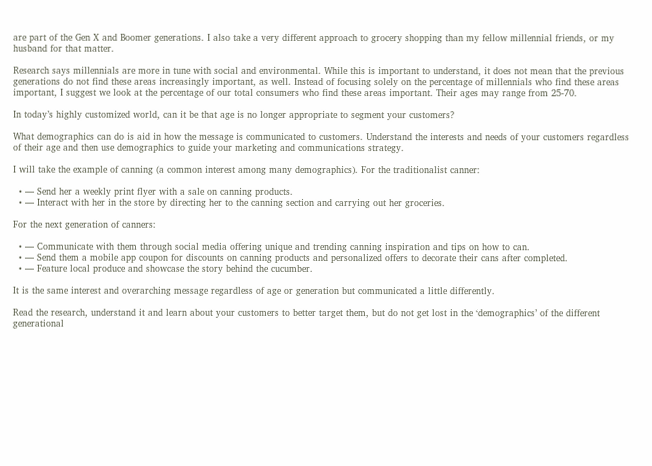are part of the Gen X and Boomer generations. I also take a very different approach to grocery shopping than my fellow millennial friends, or my husband for that matter.

Research says millennials are more in tune with social and environmental. While this is important to understand, it does not mean that the previous generations do not find these areas increasingly important, as well. Instead of focusing solely on the percentage of millennials who find these areas important, I suggest we look at the percentage of our total consumers who find these areas important. Their ages may range from 25-70.

In today’s highly customized world, can it be that age is no longer appropriate to segment your customers?

What demographics can do is aid in how the message is communicated to customers. Understand the interests and needs of your customers regardless of their age and then use demographics to guide your marketing and communications strategy.

I will take the example of canning (a common interest among many demographics). For the traditionalist canner:

  • — Send her a weekly print flyer with a sale on canning products.
  • — Interact with her in the store by directing her to the canning section and carrying out her groceries.

For the next generation of canners:

  • — Communicate with them through social media offering unique and trending canning inspiration and tips on how to can.
  • — Send them a mobile app coupon for discounts on canning products and personalized offers to decorate their cans after completed.
  • — Feature local produce and showcase the story behind the cucumber.

It is the same interest and overarching message regardless of age or generation but communicated a little differently.

Read the research, understand it and learn about your customers to better target them, but do not get lost in the ‘demographics’ of the different generational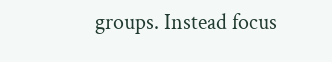groups. Instead focus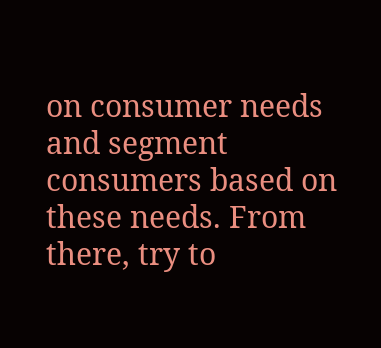on consumer needs and segment consumers based on these needs. From there, try to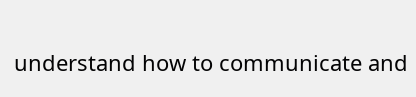understand how to communicate and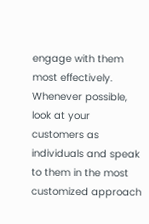engage with them most effectively. Whenever possible, look at your customers as individuals and speak to them in the most customized approach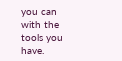you can with the tools you have.